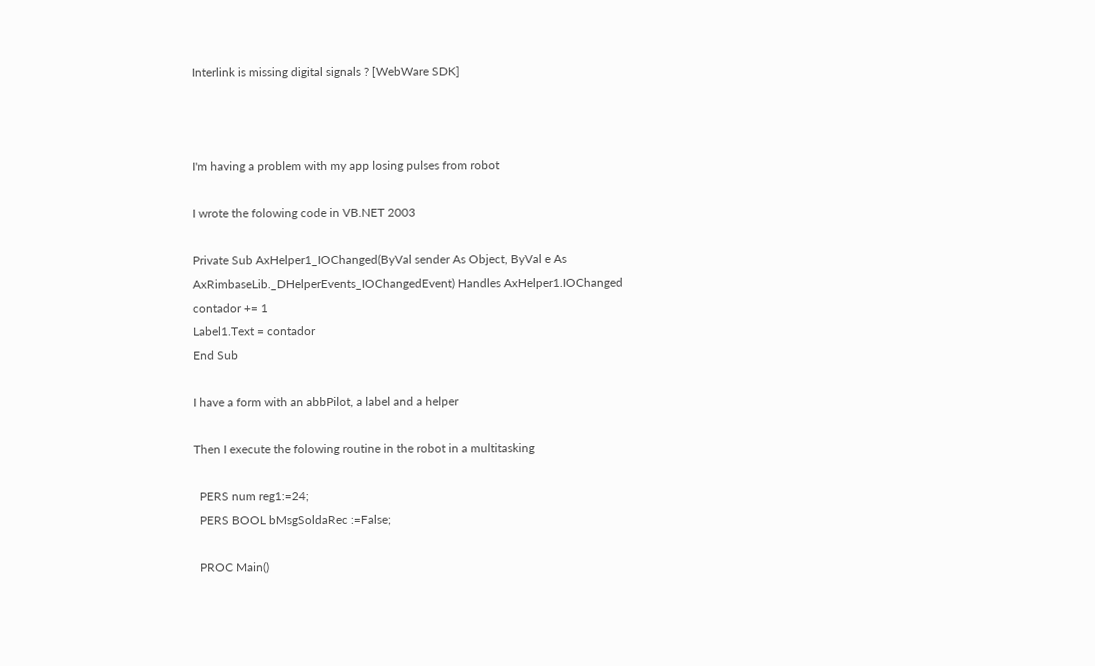Interlink is missing digital signals ? [WebWare SDK]



I'm having a problem with my app losing pulses from robot

I wrote the folowing code in VB.NET 2003

Private Sub AxHelper1_IOChanged(ByVal sender As Object, ByVal e As AxRimbaseLib._DHelperEvents_IOChangedEvent) Handles AxHelper1.IOChanged
contador += 1
Label1.Text = contador
End Sub

I have a form with an abbPilot, a label and a helper

Then I execute the folowing routine in the robot in a multitasking

  PERS num reg1:=24;
  PERS BOOL bMsgSoldaRec :=False;

  PROC Main()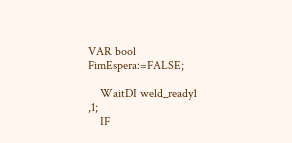VAR bool FimEspera:=FALSE;

    WaitDI weld_ready1 ,1;
    IF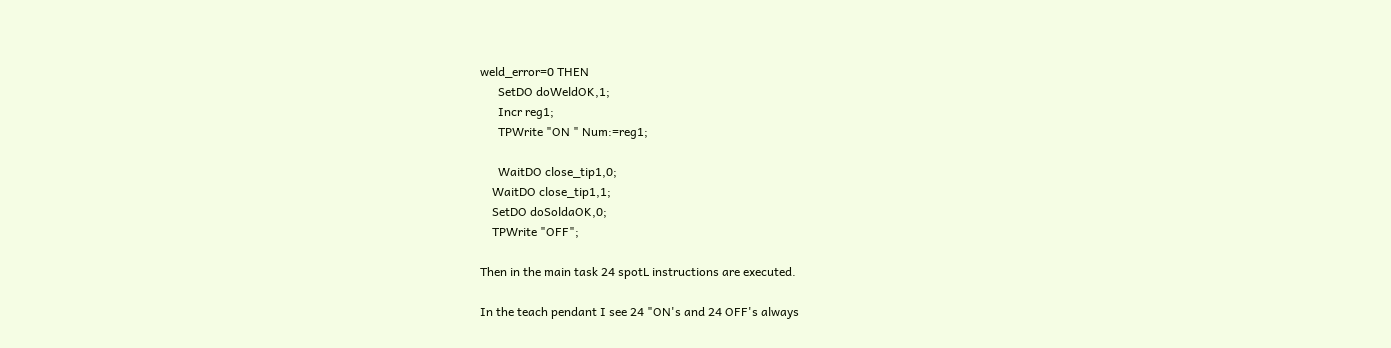weld_error=0 THEN
      SetDO doWeldOK,1;
      Incr reg1;
      TPWrite "ON " Num:=reg1;

      WaitDO close_tip1,0;
    WaitDO close_tip1,1;
    SetDO doSoldaOK,0;
    TPWrite "OFF";

Then in the main task 24 spotL instructions are executed.

In the teach pendant I see 24 "ON's and 24 OFF's always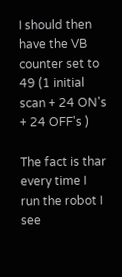I should then have the VB counter set to 49 (1 initial scan + 24 ON's + 24 OFF's )

The fact is thar every time I run the robot I see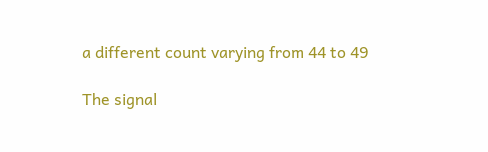a different count varying from 44 to 49

The signal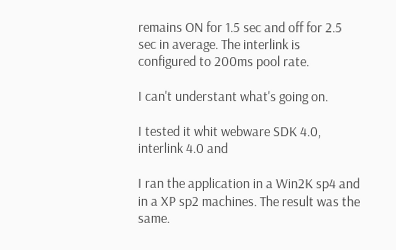remains ON for 1.5 sec and off for 2.5 sec in average. The interlink is configured to 200ms pool rate.

I can't understant what's going on.

I tested it whit webware SDK 4.0, interlink 4.0 and

I ran the application in a Win2K sp4 and in a XP sp2 machines. The result was the same.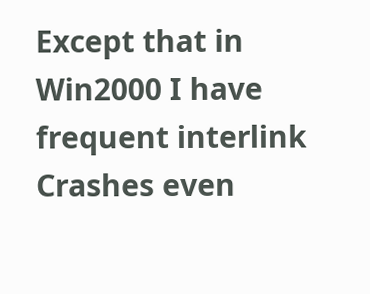Except that in Win2000 I have frequent interlink Crashes even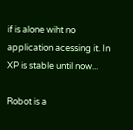if is alone wiht no application acessing it. In XP is stable until now...

Robot is a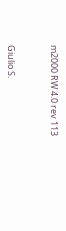m2000 RW 4.0 rev 113


Giulio S.